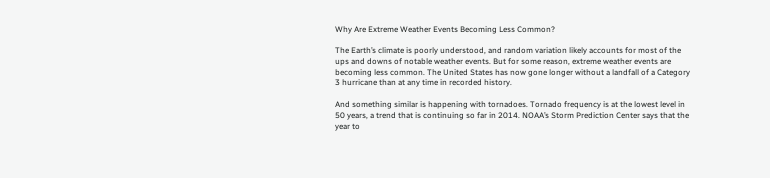Why Are Extreme Weather Events Becoming Less Common?

The Earth’s climate is poorly understood, and random variation likely accounts for most of the ups and downs of notable weather events. But for some reason, extreme weather events are becoming less common. The United States has now gone longer without a landfall of a Category 3 hurricane than at any time in recorded history.

And something similar is happening with tornadoes. Tornado frequency is at the lowest level in 50 years, a trend that is continuing so far in 2014. NOAA’s Storm Prediction Center says that the year to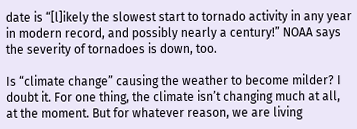date is “[l]ikely the slowest start to tornado activity in any year in modern record, and possibly nearly a century!” NOAA says the severity of tornadoes is down, too.

Is “climate change” causing the weather to become milder? I doubt it. For one thing, the climate isn’t changing much at all, at the moment. But for whatever reason, we are living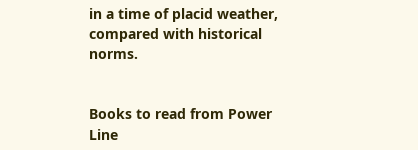in a time of placid weather, compared with historical norms.


Books to read from Power Line